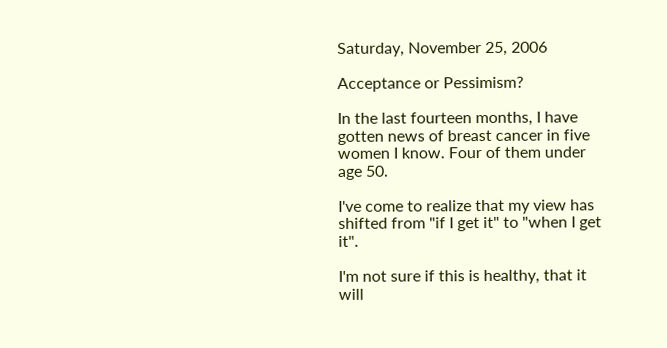Saturday, November 25, 2006

Acceptance or Pessimism?

In the last fourteen months, I have gotten news of breast cancer in five women I know. Four of them under age 50.

I've come to realize that my view has shifted from "if I get it" to "when I get it".

I'm not sure if this is healthy, that it will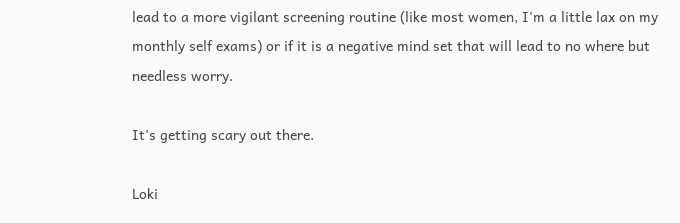lead to a more vigilant screening routine (like most women, I'm a little lax on my monthly self exams) or if it is a negative mind set that will lead to no where but needless worry.

It's getting scary out there.

Loki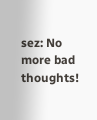sez: No more bad thoughts!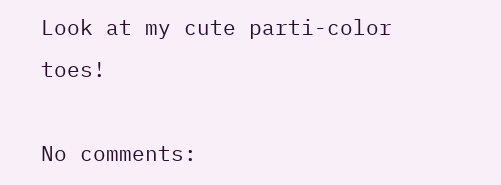Look at my cute parti-color toes!

No comments: